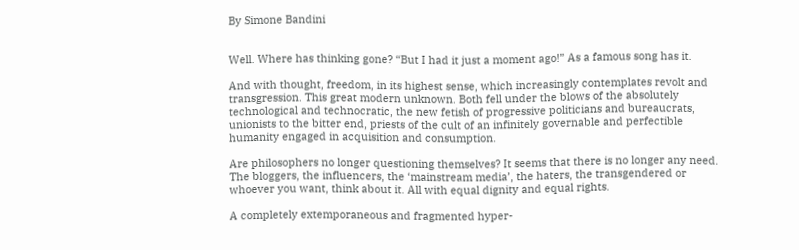By Simone Bandini


Well. Where has thinking gone? “But I had it just a moment ago!” As a famous song has it.

And with thought, freedom, in its highest sense, which increasingly contemplates revolt and transgression. This great modern unknown. Both fell under the blows of the absolutely technological and technocratic, the new fetish of progressive politicians and bureaucrats, unionists to the bitter end, priests of the cult of an infinitely governable and perfectible humanity engaged in acquisition and consumption.

Are philosophers no longer questioning themselves? It seems that there is no longer any need. The bloggers, the influencers, the ‘mainstream media’, the haters, the transgendered or whoever you want, think about it. All with equal dignity and equal rights.

A completely extemporaneous and fragmented hyper-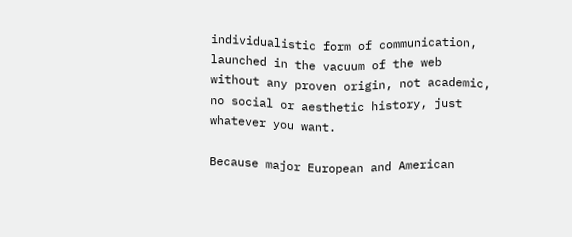individualistic form of communication, launched in the vacuum of the web without any proven origin, not academic, no social or aesthetic history, just whatever you want.

Because major European and American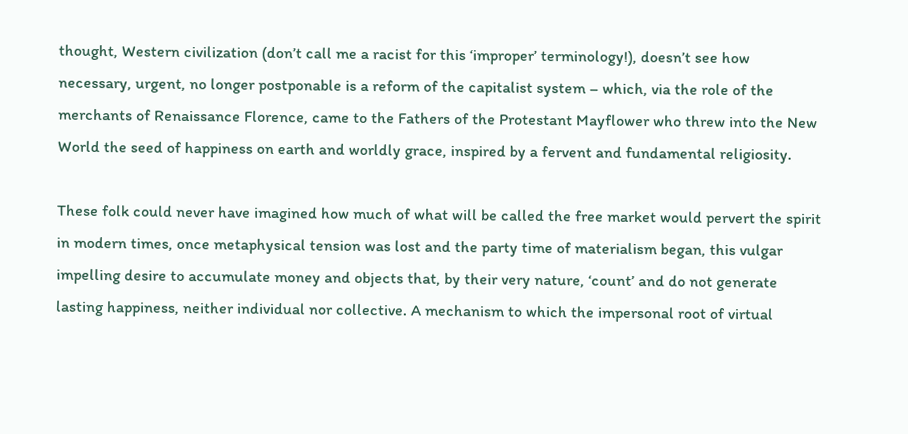thought, Western civilization (don’t call me a racist for this ‘improper’ terminology!), doesn’t see how necessary, urgent, no longer postponable is a reform of the capitalist system – which, via the role of the merchants of Renaissance Florence, came to the Fathers of the Protestant Mayflower who threw into the New World the seed of happiness on earth and worldly grace, inspired by a fervent and fundamental religiosity.

These folk could never have imagined how much of what will be called the free market would pervert the spirit in modern times, once metaphysical tension was lost and the party time of materialism began, this vulgar impelling desire to accumulate money and objects that, by their very nature, ‘count’ and do not generate lasting happiness, neither individual nor collective. A mechanism to which the impersonal root of virtual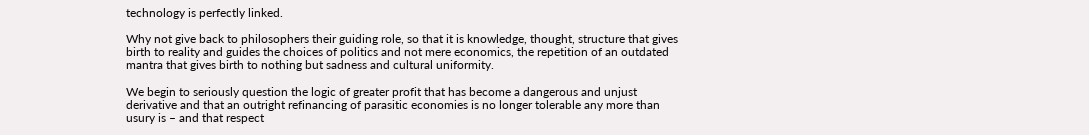technology is perfectly linked.

Why not give back to philosophers their guiding role, so that it is knowledge, thought, structure that gives birth to reality and guides the choices of politics and not mere economics, the repetition of an outdated mantra that gives birth to nothing but sadness and cultural uniformity.

We begin to seriously question the logic of greater profit that has become a dangerous and unjust derivative and that an outright refinancing of parasitic economies is no longer tolerable any more than usury is – and that respect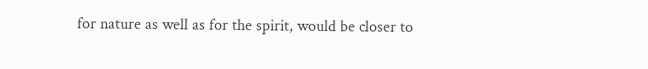for nature as well as for the spirit, would be closer to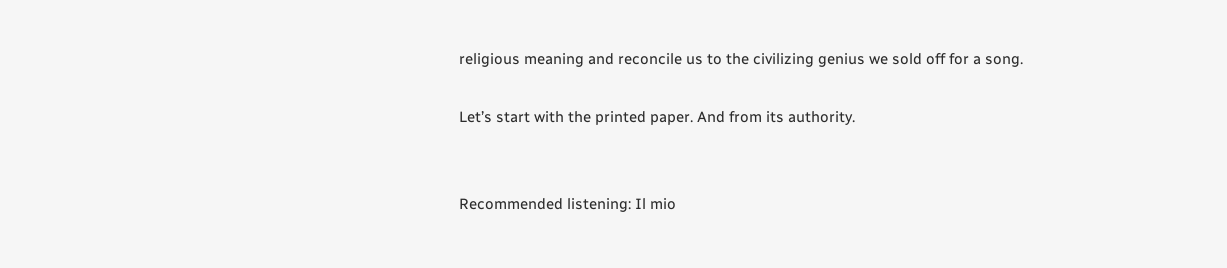religious meaning and reconcile us to the civilizing genius we sold off for a song.

Let’s start with the printed paper. And from its authority.


Recommended listening: Il mio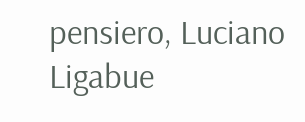pensiero, Luciano Ligabue